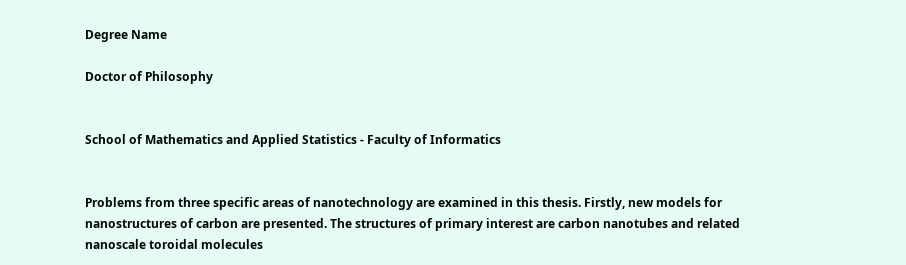Degree Name

Doctor of Philosophy


School of Mathematics and Applied Statistics - Faculty of Informatics


Problems from three specific areas of nanotechnology are examined in this thesis. Firstly, new models for nanostructures of carbon are presented. The structures of primary interest are carbon nanotubes and related nanoscale toroidal molecules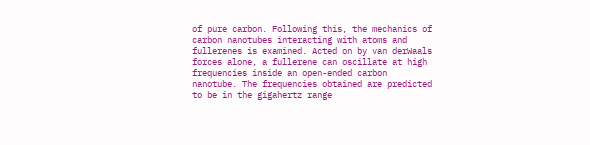of pure carbon. Following this, the mechanics of carbon nanotubes interacting with atoms and fullerenes is examined. Acted on by van derWaals forces alone, a fullerene can oscillate at high frequencies inside an open-ended carbon nanotube. The frequencies obtained are predicted to be in the gigahertz range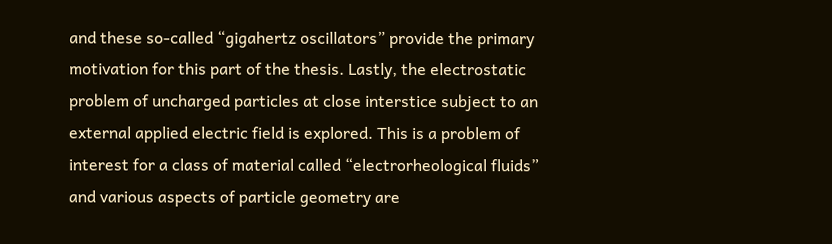and these so-called “gigahertz oscillators” provide the primary motivation for this part of the thesis. Lastly, the electrostatic problem of uncharged particles at close interstice subject to an external applied electric field is explored. This is a problem of interest for a class of material called “electrorheological fluids” and various aspects of particle geometry are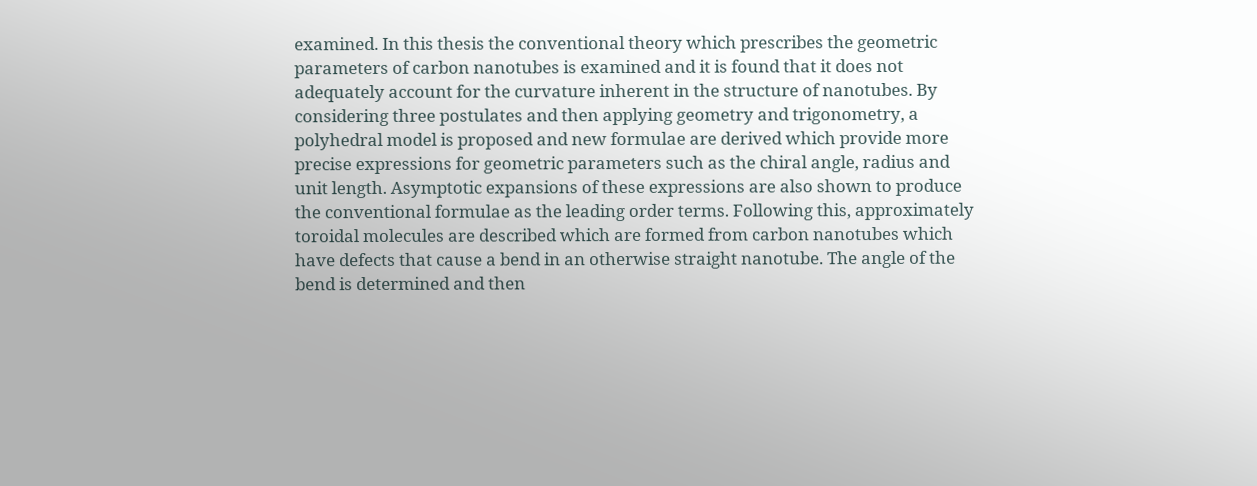examined. In this thesis the conventional theory which prescribes the geometric parameters of carbon nanotubes is examined and it is found that it does not adequately account for the curvature inherent in the structure of nanotubes. By considering three postulates and then applying geometry and trigonometry, a polyhedral model is proposed and new formulae are derived which provide more precise expressions for geometric parameters such as the chiral angle, radius and unit length. Asymptotic expansions of these expressions are also shown to produce the conventional formulae as the leading order terms. Following this, approximately toroidal molecules are described which are formed from carbon nanotubes which have defects that cause a bend in an otherwise straight nanotube. The angle of the bend is determined and then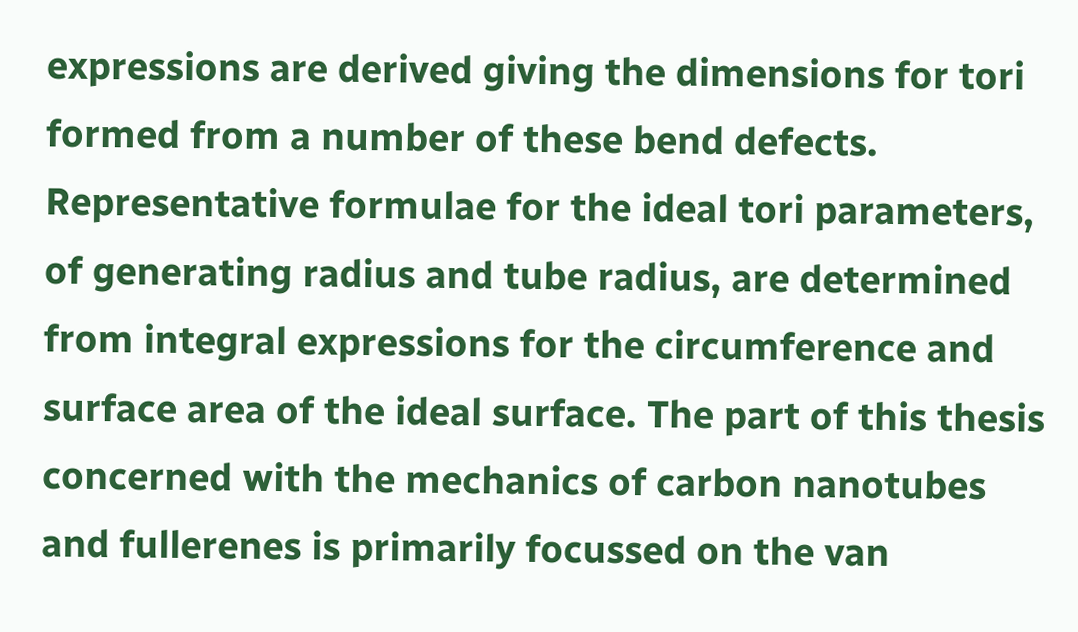expressions are derived giving the dimensions for tori formed from a number of these bend defects. Representative formulae for the ideal tori parameters, of generating radius and tube radius, are determined from integral expressions for the circumference and surface area of the ideal surface. The part of this thesis concerned with the mechanics of carbon nanotubes and fullerenes is primarily focussed on the van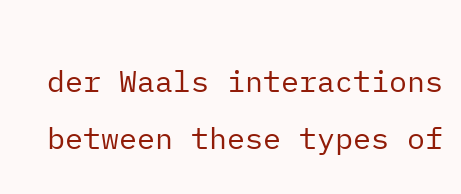der Waals interactions between these types of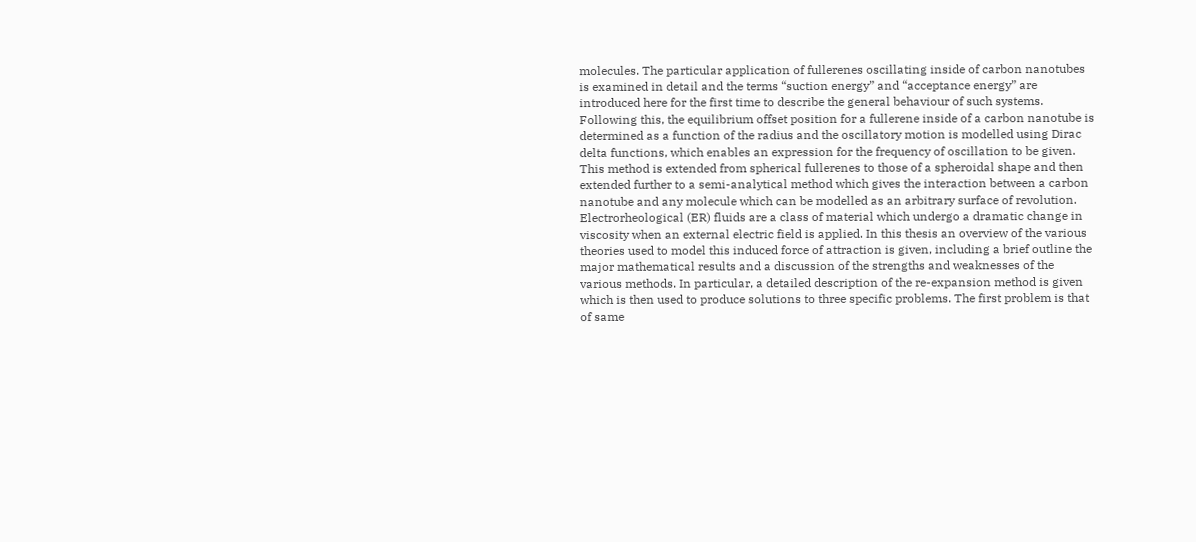molecules. The particular application of fullerenes oscillating inside of carbon nanotubes is examined in detail and the terms “suction energy” and “acceptance energy” are introduced here for the first time to describe the general behaviour of such systems. Following this, the equilibrium offset position for a fullerene inside of a carbon nanotube is determined as a function of the radius and the oscillatory motion is modelled using Dirac delta functions, which enables an expression for the frequency of oscillation to be given. This method is extended from spherical fullerenes to those of a spheroidal shape and then extended further to a semi-analytical method which gives the interaction between a carbon nanotube and any molecule which can be modelled as an arbitrary surface of revolution. Electrorheological (ER) fluids are a class of material which undergo a dramatic change in viscosity when an external electric field is applied. In this thesis an overview of the various theories used to model this induced force of attraction is given, including a brief outline the major mathematical results and a discussion of the strengths and weaknesses of the various methods. In particular, a detailed description of the re-expansion method is given which is then used to produce solutions to three specific problems. The first problem is that of same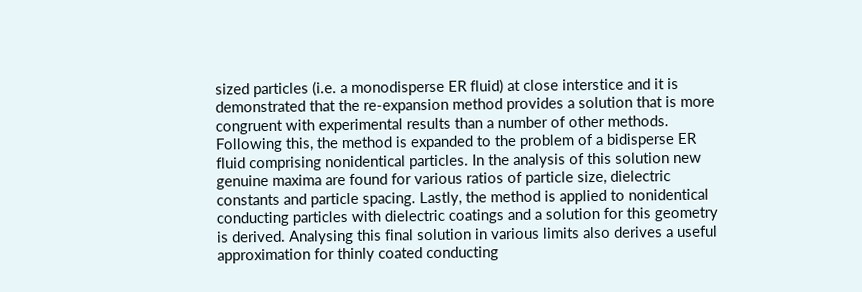sized particles (i.e. a monodisperse ER fluid) at close interstice and it is demonstrated that the re-expansion method provides a solution that is more congruent with experimental results than a number of other methods. Following this, the method is expanded to the problem of a bidisperse ER fluid comprising nonidentical particles. In the analysis of this solution new genuine maxima are found for various ratios of particle size, dielectric constants and particle spacing. Lastly, the method is applied to nonidentical conducting particles with dielectric coatings and a solution for this geometry is derived. Analysing this final solution in various limits also derives a useful approximation for thinly coated conducting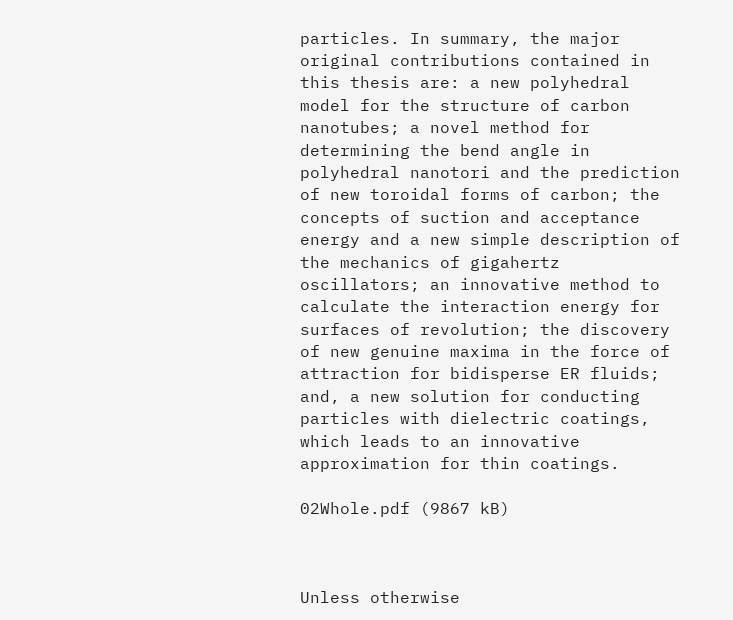particles. In summary, the major original contributions contained in this thesis are: a new polyhedral model for the structure of carbon nanotubes; a novel method for determining the bend angle in polyhedral nanotori and the prediction of new toroidal forms of carbon; the concepts of suction and acceptance energy and a new simple description of the mechanics of gigahertz oscillators; an innovative method to calculate the interaction energy for surfaces of revolution; the discovery of new genuine maxima in the force of attraction for bidisperse ER fluids; and, a new solution for conducting particles with dielectric coatings, which leads to an innovative approximation for thin coatings.

02Whole.pdf (9867 kB)



Unless otherwise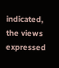indicated, the views expressed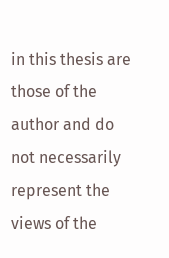in this thesis are those of the author and do not necessarily represent the views of the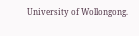University of Wollongong.